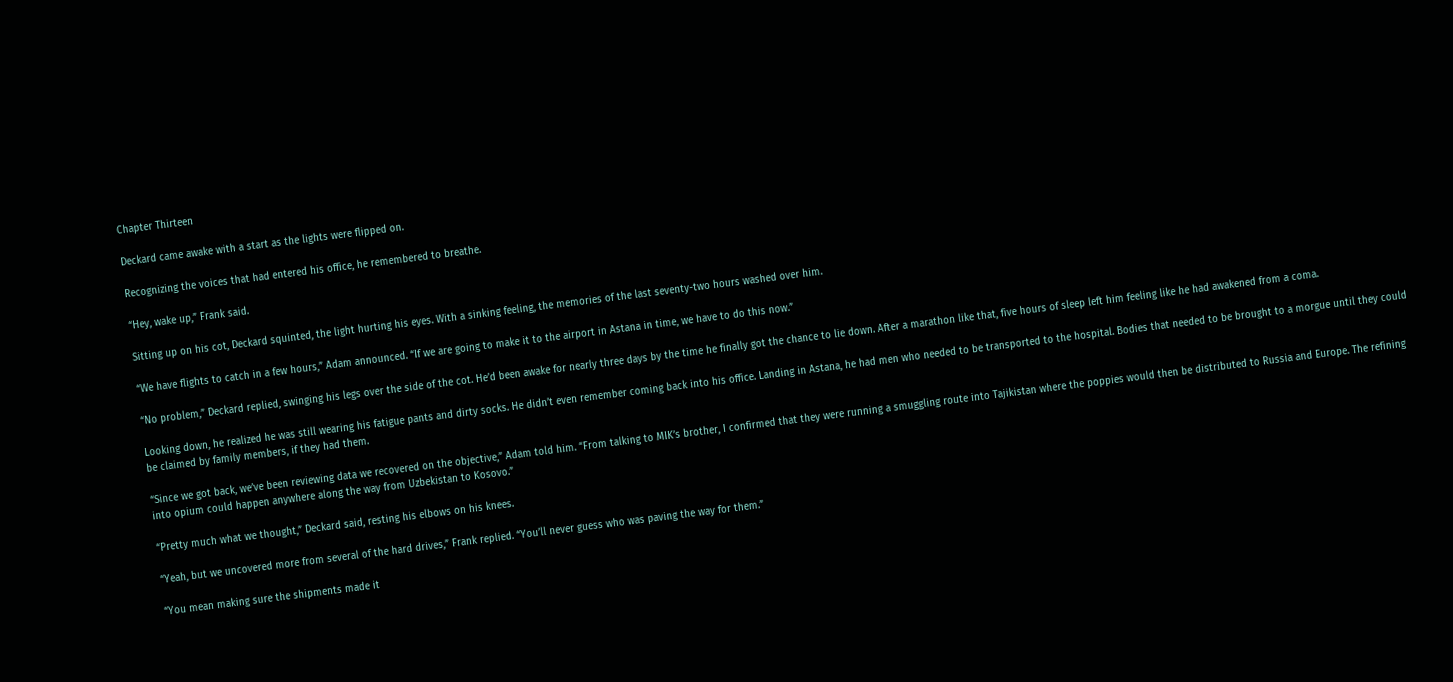Chapter Thirteen

Deckard came awake with a start as the lights were flipped on.

Recognizing the voices that had entered his office, he remembered to breathe.

“Hey, wake up,” Frank said.

Sitting up on his cot, Deckard squinted, the light hurting his eyes. With a sinking feeling, the memories of the last seventy-two hours washed over him.

“We have flights to catch in a few hours,” Adam announced. “If we are going to make it to the airport in Astana in time, we have to do this now.”

“No problem,” Deckard replied, swinging his legs over the side of the cot. He’d been awake for nearly three days by the time he finally got the chance to lie down. After a marathon like that, five hours of sleep left him feeling like he had awakened from a coma.

Looking down, he realized he was still wearing his fatigue pants and dirty socks. He didn’t even remember coming back into his office. Landing in Astana, he had men who needed to be transported to the hospital. Bodies that needed to be brought to a morgue until they could be claimed by family members, if they had them.

“Since we got back, we’ve been reviewing data we recovered on the objective,” Adam told him. “From talking to MIK’s brother, I confirmed that they were running a smuggling route into Tajikistan where the poppies would then be distributed to Russia and Europe. The refining into opium could happen anywhere along the way from Uzbekistan to Kosovo.”

“Pretty much what we thought,” Deckard said, resting his elbows on his knees.

“Yeah, but we uncovered more from several of the hard drives,” Frank replied. “You’ll never guess who was paving the way for them.”

“You mean making sure the shipments made it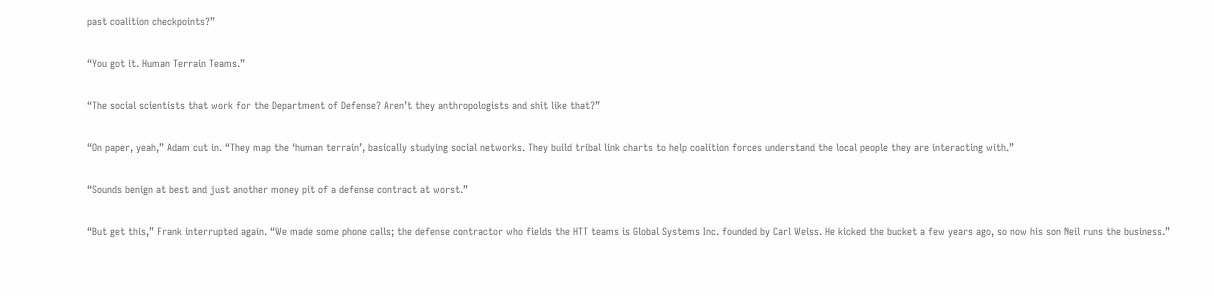past coalition checkpoints?”

“You got it. Human Terrain Teams.”

“The social scientists that work for the Department of Defense? Aren’t they anthropologists and shit like that?”

“On paper, yeah,” Adam cut in. “They map the ‘human terrain’, basically studying social networks. They build tribal link charts to help coalition forces understand the local people they are interacting with.”

“Sounds benign at best and just another money pit of a defense contract at worst.”

“But get this,” Frank interrupted again. “We made some phone calls; the defense contractor who fields the HTT teams is Global Systems Inc. founded by Carl Weiss. He kicked the bucket a few years ago, so now his son Neil runs the business.”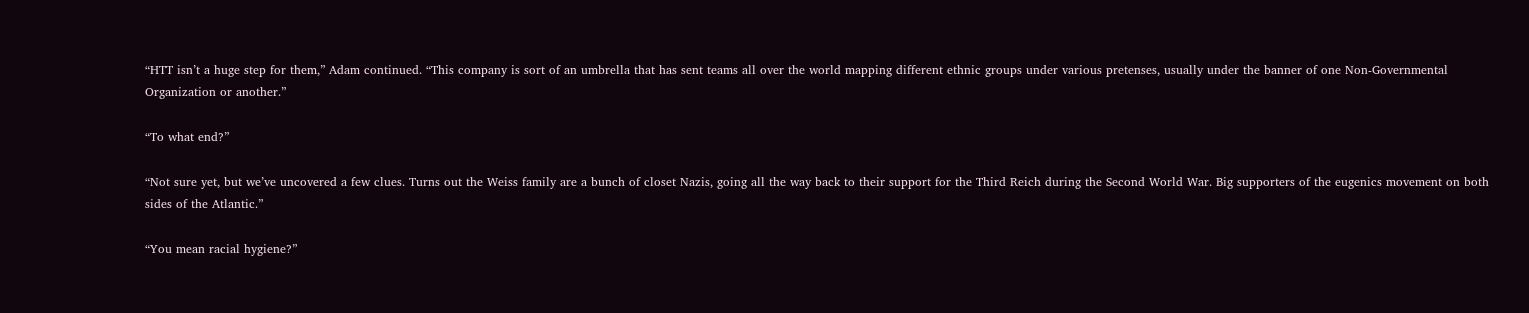“HTT isn’t a huge step for them,” Adam continued. “This company is sort of an umbrella that has sent teams all over the world mapping different ethnic groups under various pretenses, usually under the banner of one Non-Governmental Organization or another.”

“To what end?”

“Not sure yet, but we’ve uncovered a few clues. Turns out the Weiss family are a bunch of closet Nazis, going all the way back to their support for the Third Reich during the Second World War. Big supporters of the eugenics movement on both sides of the Atlantic.”

“You mean racial hygiene?”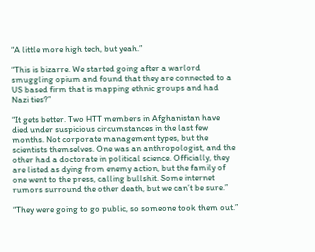“A little more high tech, but yeah.”

“This is bizarre. We started going after a warlord smuggling opium and found that they are connected to a US based firm that is mapping ethnic groups and had Nazi ties?”

“It gets better. Two HTT members in Afghanistan have died under suspicious circumstances in the last few months. Not corporate management types, but the scientists themselves. One was an anthropologist, and the other had a doctorate in political science. Officially, they are listed as dying from enemy action, but the family of one went to the press, calling bullshit. Some internet rumors surround the other death, but we can’t be sure.”

“They were going to go public, so someone took them out.”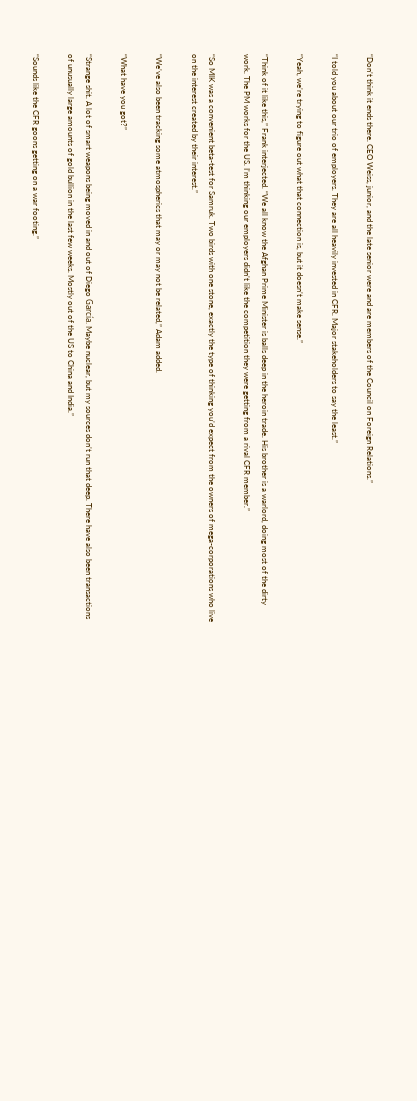“Don’t think it ends there. CEO Weiss, junior, and the late senior were and are members of the Council on Foreign Relations.”

“I told you about our trio of employers. They are all heavily invested in CFR. Major stakeholders to say the least.”

“Yeah, we’re trying to figure out what that connection is, but it doesn’t make sense.”

“Think of it like this,” Frank interjected. “We all know the Afghan Prime Minister is balls deep in the heroin trade. His brother is a warlord, doing most of the dirty work. The PM works for the US. I’m thinking our employers didn’t like the competition they were getting from a rival CFR member.”

“So MIK was a convenient beta-test for Samruk. Two birds with one stone, exactly the type of thinking you’d expect from the owners of mega-corporations who live on the interest created by their interest.”

“We’ve also been tracking some atmospherics that may or may not be related,” Adam added.

“What have you got?”

“Strange shit. A lot of smart weapons being moved in and out of Diego García. Maybe nuclear, but my sources don’t run that deep. There have also been transactions of unusually large amounts of gold bullion in the last few weeks. Mostly out of the US to China and India.”

“Sounds like the CFR goons getting on a war footing.”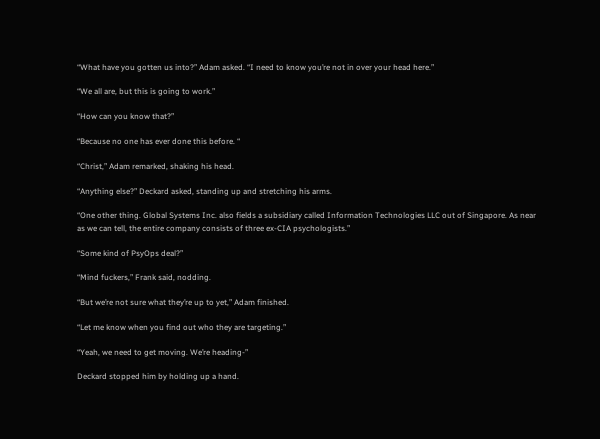“What have you gotten us into?” Adam asked. “I need to know you’re not in over your head here.”

“We all are, but this is going to work.”

“How can you know that?”

“Because no one has ever done this before. “

“Christ,” Adam remarked, shaking his head.

“Anything else?” Deckard asked, standing up and stretching his arms.

“One other thing. Global Systems Inc. also fields a subsidiary called Information Technologies LLC out of Singapore. As near as we can tell, the entire company consists of three ex-CIA psychologists.”

“Some kind of PsyOps deal?”

“Mind fuckers,” Frank said, nodding.

“But we’re not sure what they’re up to yet,” Adam finished.

“Let me know when you find out who they are targeting.”

“Yeah, we need to get moving. We’re heading-”

Deckard stopped him by holding up a hand.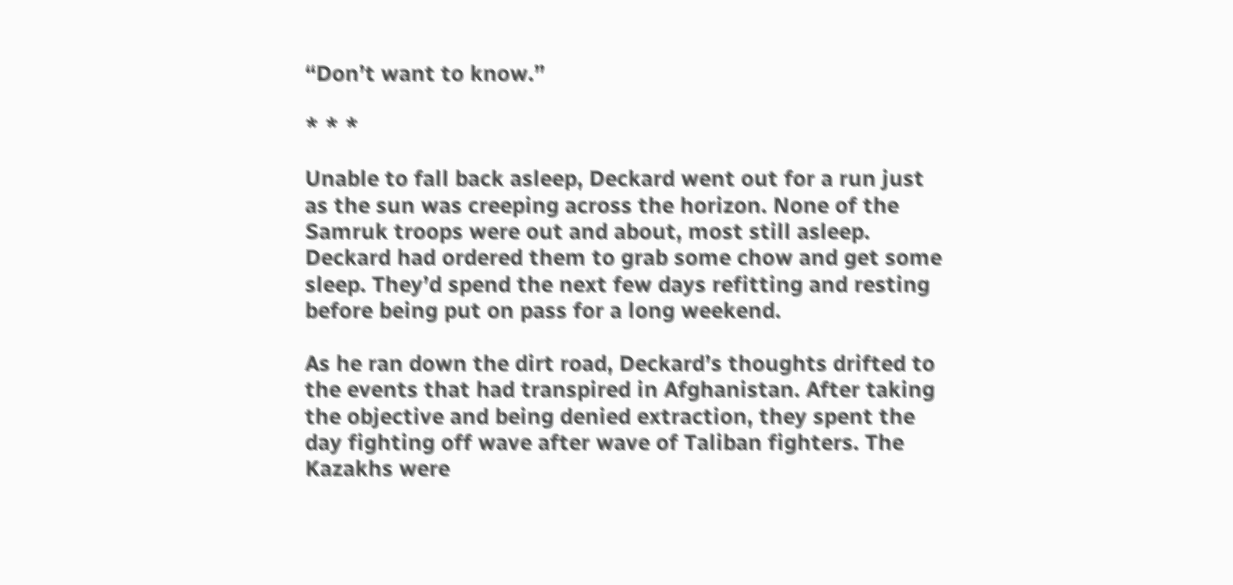“Don’t want to know.”

* * *

Unable to fall back asleep, Deckard went out for a run just as the sun was creeping across the horizon. None of the Samruk troops were out and about, most still asleep. Deckard had ordered them to grab some chow and get some sleep. They’d spend the next few days refitting and resting before being put on pass for a long weekend.

As he ran down the dirt road, Deckard’s thoughts drifted to the events that had transpired in Afghanistan. After taking the objective and being denied extraction, they spent the day fighting off wave after wave of Taliban fighters. The Kazakhs were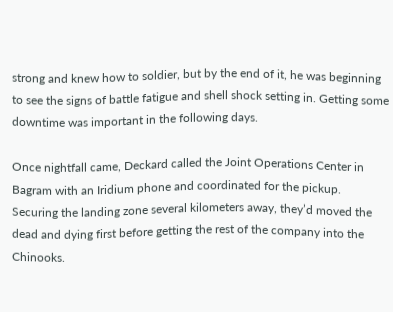strong and knew how to soldier, but by the end of it, he was beginning to see the signs of battle fatigue and shell shock setting in. Getting some downtime was important in the following days.

Once nightfall came, Deckard called the Joint Operations Center in Bagram with an Iridium phone and coordinated for the pickup. Securing the landing zone several kilometers away, they’d moved the dead and dying first before getting the rest of the company into the Chinooks.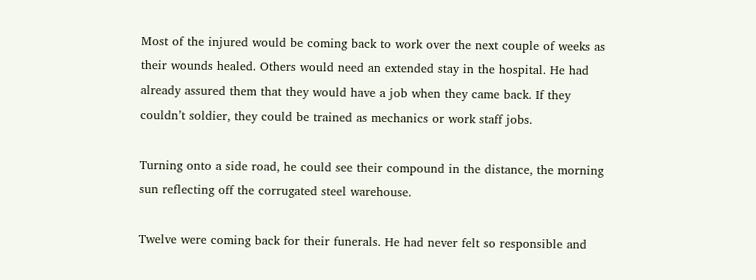Most of the injured would be coming back to work over the next couple of weeks as their wounds healed. Others would need an extended stay in the hospital. He had already assured them that they would have a job when they came back. If they couldn’t soldier, they could be trained as mechanics or work staff jobs.

Turning onto a side road, he could see their compound in the distance, the morning sun reflecting off the corrugated steel warehouse.

Twelve were coming back for their funerals. He had never felt so responsible and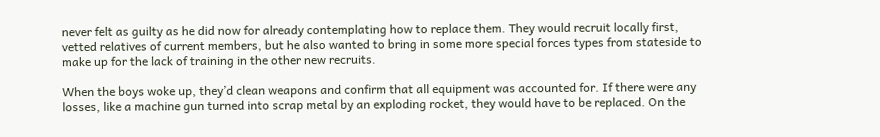never felt as guilty as he did now for already contemplating how to replace them. They would recruit locally first, vetted relatives of current members, but he also wanted to bring in some more special forces types from stateside to make up for the lack of training in the other new recruits.

When the boys woke up, they’d clean weapons and confirm that all equipment was accounted for. If there were any losses, like a machine gun turned into scrap metal by an exploding rocket, they would have to be replaced. On the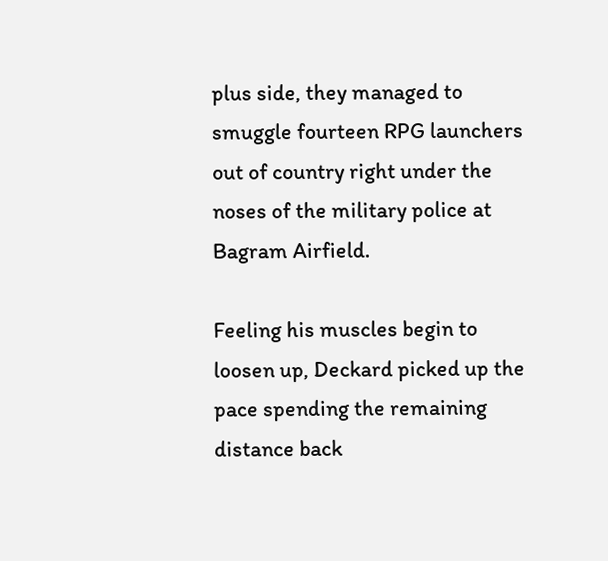plus side, they managed to smuggle fourteen RPG launchers out of country right under the noses of the military police at Bagram Airfield.

Feeling his muscles begin to loosen up, Deckard picked up the pace spending the remaining distance back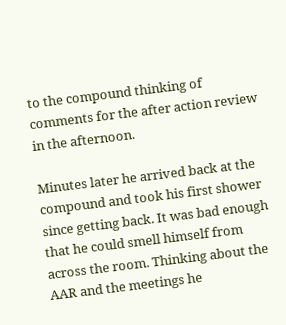to the compound thinking of comments for the after action review in the afternoon.

Minutes later he arrived back at the compound and took his first shower since getting back. It was bad enough that he could smell himself from across the room. Thinking about the AAR and the meetings he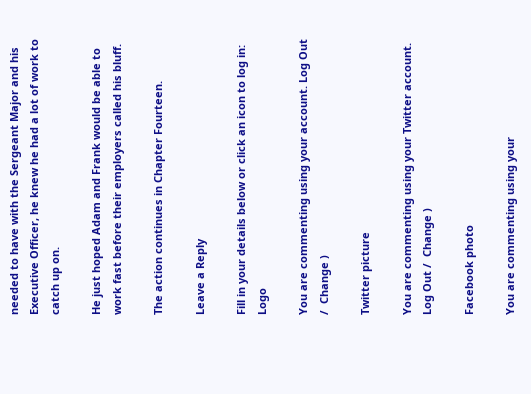needed to have with the Sergeant Major and his Executive Officer, he knew he had a lot of work to catch up on.

He just hoped Adam and Frank would be able to work fast before their employers called his bluff.

The action continues in Chapter Fourteen.

Leave a Reply

Fill in your details below or click an icon to log in: Logo

You are commenting using your account. Log Out /  Change )

Twitter picture

You are commenting using your Twitter account. Log Out /  Change )

Facebook photo

You are commenting using your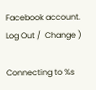Facebook account. Log Out /  Change )

Connecting to %s